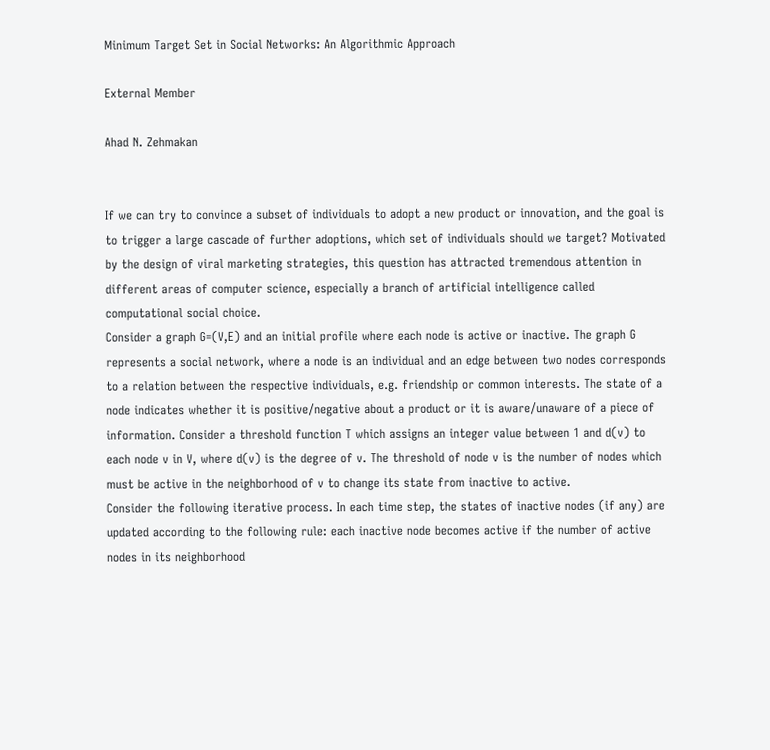Minimum Target Set in Social Networks: An Algorithmic Approach

External Member

Ahad N. Zehmakan


If we can try to convince a subset of individuals to adopt a new product or innovation, and the goal is to trigger a large cascade of further adoptions, which set of individuals should we target? Motivated by the design of viral marketing strategies, this question has attracted tremendous attention in different areas of computer science, especially a branch of artificial intelligence called computational social choice.
Consider a graph G=(V,E) and an initial profile where each node is active or inactive. The graph G represents a social network, where a node is an individual and an edge between two nodes corresponds to a relation between the respective individuals, e.g. friendship or common interests. The state of a node indicates whether it is positive/negative about a product or it is aware/unaware of a piece of information. Consider a threshold function T which assigns an integer value between 1 and d(v) to each node v in V, where d(v) is the degree of v. The threshold of node v is the number of nodes which must be active in the neighborhood of v to change its state from inactive to active.
Consider the following iterative process. In each time step, the states of inactive nodes (if any) are updated according to the following rule: each inactive node becomes active if the number of active nodes in its neighborhood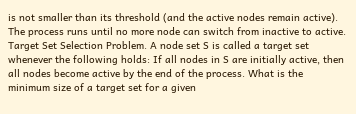is not smaller than its threshold (and the active nodes remain active). The process runs until no more node can switch from inactive to active.
Target Set Selection Problem. A node set S is called a target set whenever the following holds: If all nodes in S are initially active, then all nodes become active by the end of the process. What is the minimum size of a target set for a given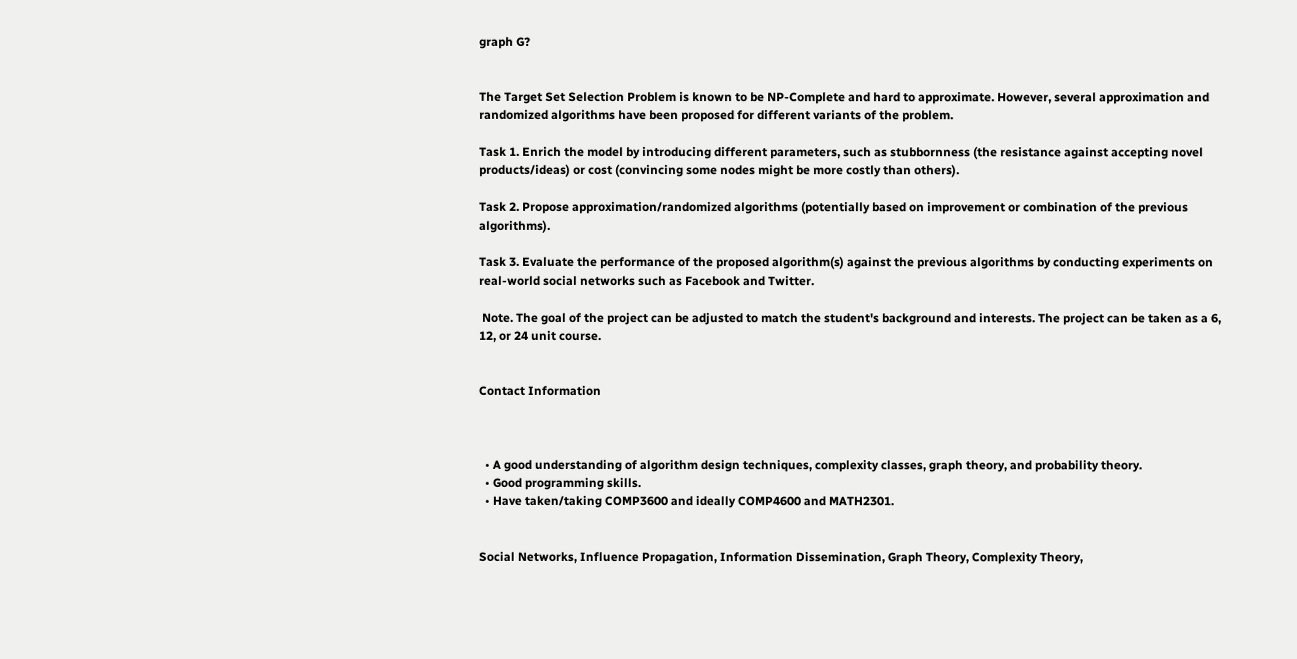graph G?


The Target Set Selection Problem is known to be NP-Complete and hard to approximate. However, several approximation and randomized algorithms have been proposed for different variants of the problem.

Task 1. Enrich the model by introducing different parameters, such as stubbornness (the resistance against accepting novel products/ideas) or cost (convincing some nodes might be more costly than others).

Task 2. Propose approximation/randomized algorithms (potentially based on improvement or combination of the previous algorithms).

Task 3. Evaluate the performance of the proposed algorithm(s) against the previous algorithms by conducting experiments on real-world social networks such as Facebook and Twitter.

 Note. The goal of the project can be adjusted to match the student's background and interests. The project can be taken as a 6, 12, or 24 unit course.


Contact Information



  • A good understanding of algorithm design techniques, complexity classes, graph theory, and probability theory.
  • Good programming skills.
  • Have taken/taking COMP3600 and ideally COMP4600 and MATH2301.


Social Networks, Influence Propagation, Information Dissemination, Graph Theory, Complexity Theory,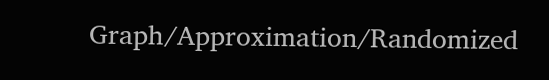Graph/Approximation/Randomized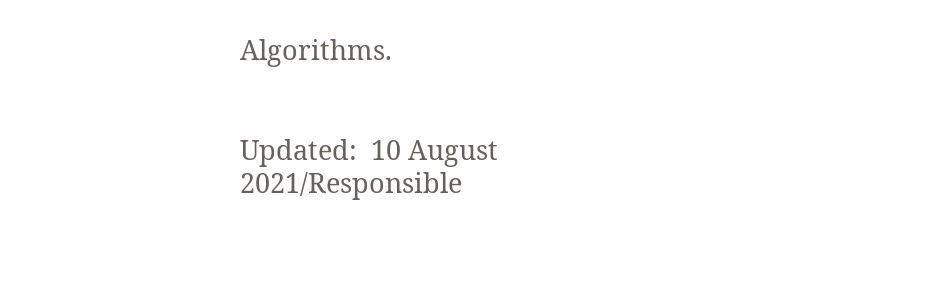Algorithms.


Updated:  10 August 2021/Responsible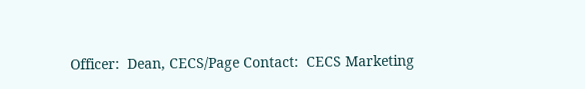Officer:  Dean, CECS/Page Contact:  CECS Marketing